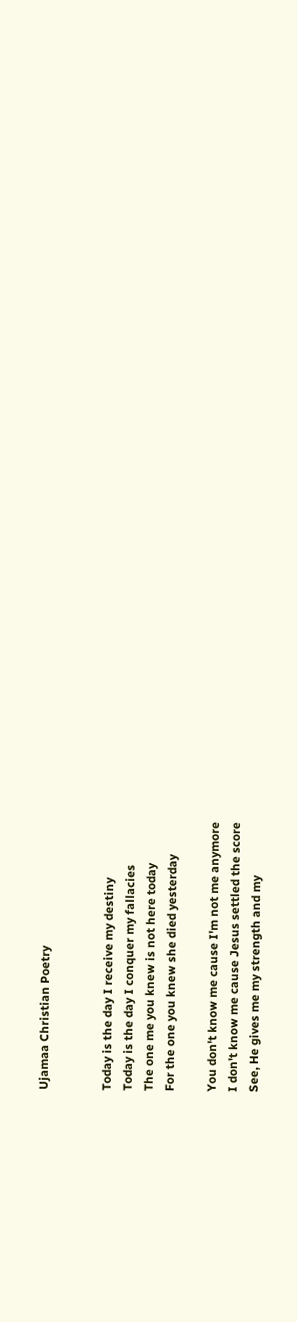Ujamaa Christian Poetry


Today is the day I receive my destiny
Today is the day I conquer my fallacies
The one me you knew is not here today
For the one you knew she died yesterday

You don't know me cause I'm not me anymore
I don't know me cause Jesus settled the score
See, He gives me my strength and my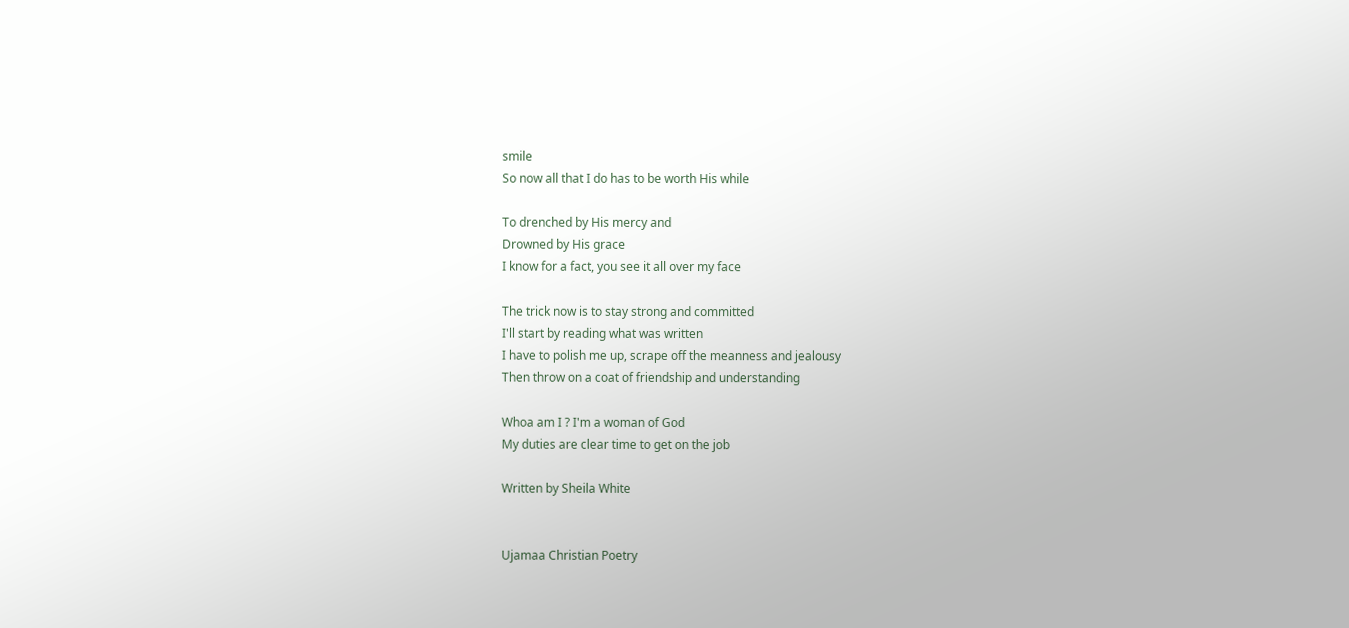smile
So now all that I do has to be worth His while

To drenched by His mercy and
Drowned by His grace
I know for a fact, you see it all over my face

The trick now is to stay strong and committed
I'll start by reading what was written
I have to polish me up, scrape off the meanness and jealousy
Then throw on a coat of friendship and understanding

Whoa am I ? I'm a woman of God
My duties are clear time to get on the job

Written by Sheila White


Ujamaa Christian Poetry